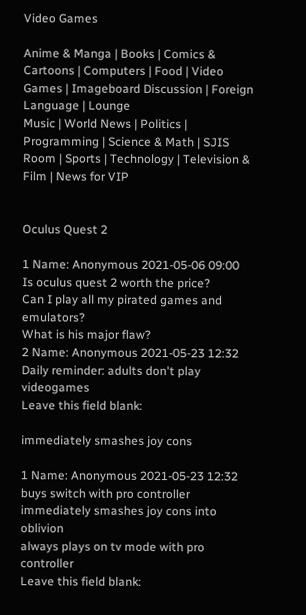Video Games

Anime & Manga | Books | Comics & Cartoons | Computers | Food | Video Games | Imageboard Discussion | Foreign Language | Lounge
Music | World News | Politics | Programming | Science & Math | SJIS Room | Sports | Technology | Television & Film | News for VIP


Oculus Quest 2

1 Name: Anonymous 2021-05-06 09:00
Is oculus quest 2 worth the price?
Can I play all my pirated games and emulators?
What is his major flaw?
2 Name: Anonymous 2021-05-23 12:32
Daily reminder: adults don't play videogames
Leave this field blank:

immediately smashes joy cons

1 Name: Anonymous 2021-05-23 12:32
buys switch with pro controller
immediately smashes joy cons into oblivion
always plays on tv mode with pro controller
Leave this field blank: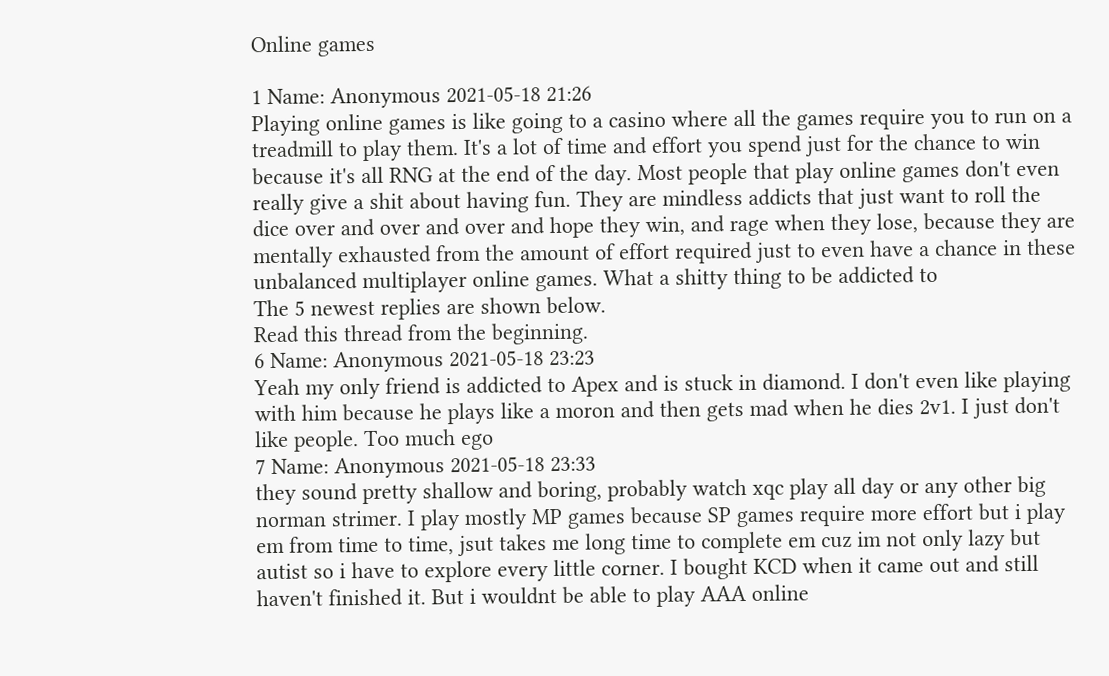Online games

1 Name: Anonymous 2021-05-18 21:26
Playing online games is like going to a casino where all the games require you to run on a treadmill to play them. It's a lot of time and effort you spend just for the chance to win because it's all RNG at the end of the day. Most people that play online games don't even really give a shit about having fun. They are mindless addicts that just want to roll the dice over and over and over and hope they win, and rage when they lose, because they are mentally exhausted from the amount of effort required just to even have a chance in these unbalanced multiplayer online games. What a shitty thing to be addicted to
The 5 newest replies are shown below.
Read this thread from the beginning.
6 Name: Anonymous 2021-05-18 23:23
Yeah my only friend is addicted to Apex and is stuck in diamond. I don't even like playing with him because he plays like a moron and then gets mad when he dies 2v1. I just don't like people. Too much ego
7 Name: Anonymous 2021-05-18 23:33
they sound pretty shallow and boring, probably watch xqc play all day or any other big norman strimer. I play mostly MP games because SP games require more effort but i play em from time to time, jsut takes me long time to complete em cuz im not only lazy but autist so i have to explore every little corner. I bought KCD when it came out and still haven't finished it. But i wouldnt be able to play AAA online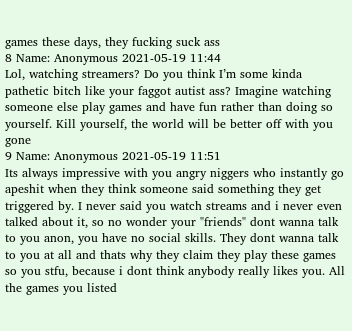games these days, they fucking suck ass
8 Name: Anonymous 2021-05-19 11:44
Lol, watching streamers? Do you think I’m some kinda pathetic bitch like your faggot autist ass? Imagine watching someone else play games and have fun rather than doing so yourself. Kill yourself, the world will be better off with you gone
9 Name: Anonymous 2021-05-19 11:51
Its always impressive with you angry niggers who instantly go apeshit when they think someone said something they get triggered by. I never said you watch streams and i never even talked about it, so no wonder your "friends" dont wanna talk to you anon, you have no social skills. They dont wanna talk to you at all and thats why they claim they play these games so you stfu, because i dont think anybody really likes you. All the games you listed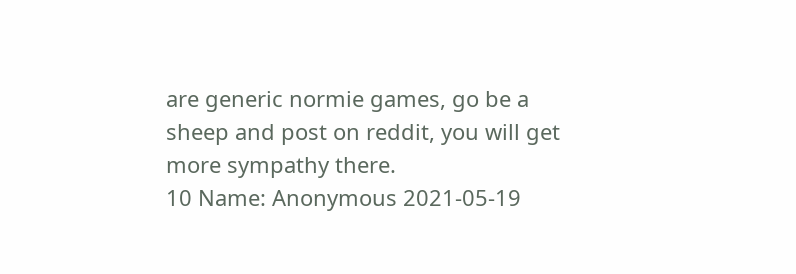are generic normie games, go be a sheep and post on reddit, you will get more sympathy there.
10 Name: Anonymous 2021-05-19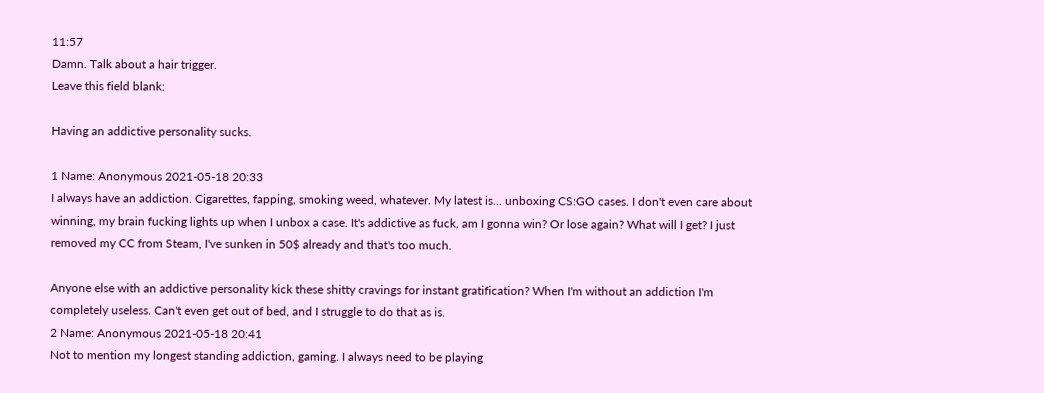11:57
Damn. Talk about a hair trigger.
Leave this field blank:

Having an addictive personality sucks.

1 Name: Anonymous 2021-05-18 20:33
I always have an addiction. Cigarettes, fapping, smoking weed, whatever. My latest is... unboxing CS:GO cases. I don't even care about winning, my brain fucking lights up when I unbox a case. It's addictive as fuck, am I gonna win? Or lose again? What will I get? I just removed my CC from Steam, I've sunken in 50$ already and that's too much.

Anyone else with an addictive personality kick these shitty cravings for instant gratification? When I'm without an addiction I'm completely useless. Can't even get out of bed, and I struggle to do that as is.
2 Name: Anonymous 2021-05-18 20:41
Not to mention my longest standing addiction, gaming. I always need to be playing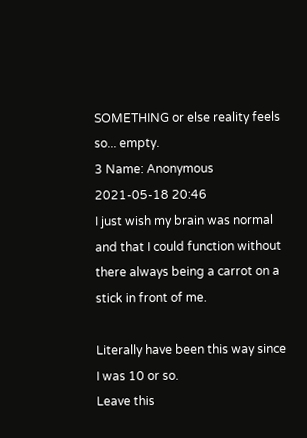SOMETHING or else reality feels so... empty.
3 Name: Anonymous 2021-05-18 20:46
I just wish my brain was normal and that I could function without there always being a carrot on a stick in front of me.

Literally have been this way since I was 10 or so.
Leave this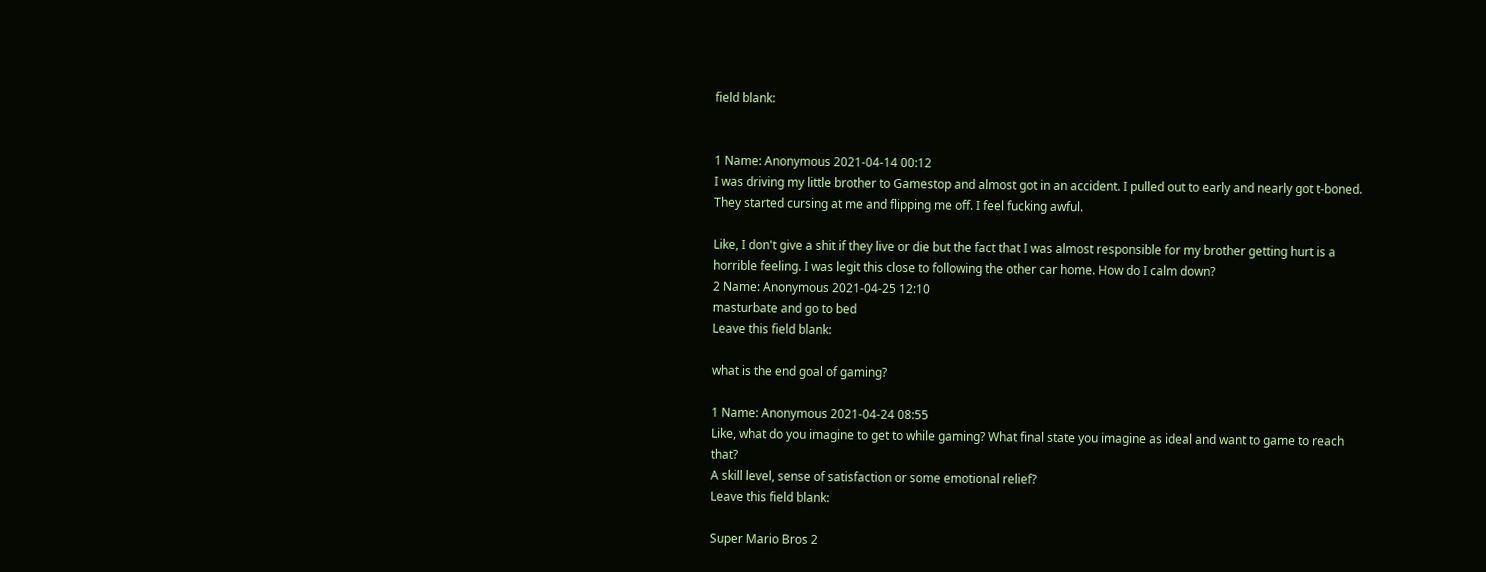field blank:


1 Name: Anonymous 2021-04-14 00:12
I was driving my little brother to Gamestop and almost got in an accident. I pulled out to early and nearly got t-boned. They started cursing at me and flipping me off. I feel fucking awful.

Like, I don't give a shit if they live or die but the fact that I was almost responsible for my brother getting hurt is a horrible feeling. I was legit this close to following the other car home. How do I calm down?
2 Name: Anonymous 2021-04-25 12:10
masturbate and go to bed
Leave this field blank:

what is the end goal of gaming?

1 Name: Anonymous 2021-04-24 08:55
Like, what do you imagine to get to while gaming? What final state you imagine as ideal and want to game to reach that?
A skill level, sense of satisfaction or some emotional relief?
Leave this field blank:

Super Mario Bros 2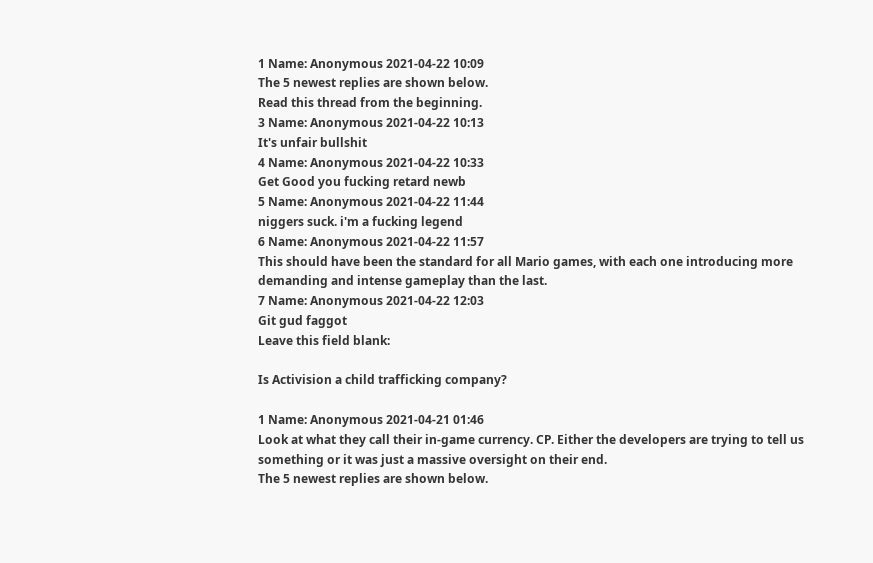1 Name: Anonymous 2021-04-22 10:09
The 5 newest replies are shown below.
Read this thread from the beginning.
3 Name: Anonymous 2021-04-22 10:13
It's unfair bullshit
4 Name: Anonymous 2021-04-22 10:33
Get Good you fucking retard newb
5 Name: Anonymous 2021-04-22 11:44
niggers suck. i'm a fucking legend
6 Name: Anonymous 2021-04-22 11:57
This should have been the standard for all Mario games, with each one introducing more demanding and intense gameplay than the last.
7 Name: Anonymous 2021-04-22 12:03
Git gud faggot
Leave this field blank:

Is Activision a child trafficking company?

1 Name: Anonymous 2021-04-21 01:46
Look at what they call their in-game currency. CP. Either the developers are trying to tell us something or it was just a massive oversight on their end.
The 5 newest replies are shown below.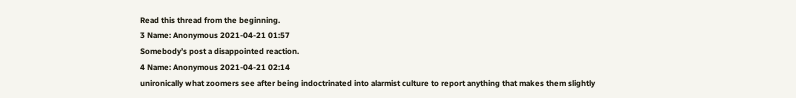Read this thread from the beginning.
3 Name: Anonymous 2021-04-21 01:57
Somebody’s post a disappointed reaction.
4 Name: Anonymous 2021-04-21 02:14
unironically what zoomers see after being indoctrinated into alarmist culture to report anything that makes them slightly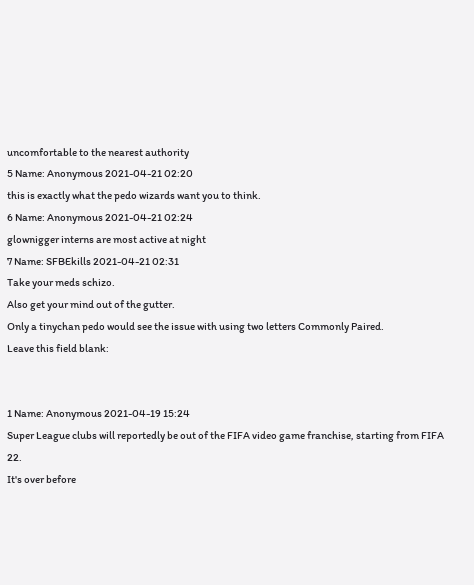uncomfortable to the nearest authority
5 Name: Anonymous 2021-04-21 02:20
this is exactly what the pedo wizards want you to think.
6 Name: Anonymous 2021-04-21 02:24
glownigger interns are most active at night
7 Name: SFBEkills 2021-04-21 02:31
Take your meds schizo.
Also get your mind out of the gutter.
Only a tinychan pedo would see the issue with using two letters Commonly Paired.
Leave this field blank:


1 Name: Anonymous 2021-04-19 15:24
Super League clubs will reportedly be out of the FIFA video game franchise, starting from FIFA 22.
It's over before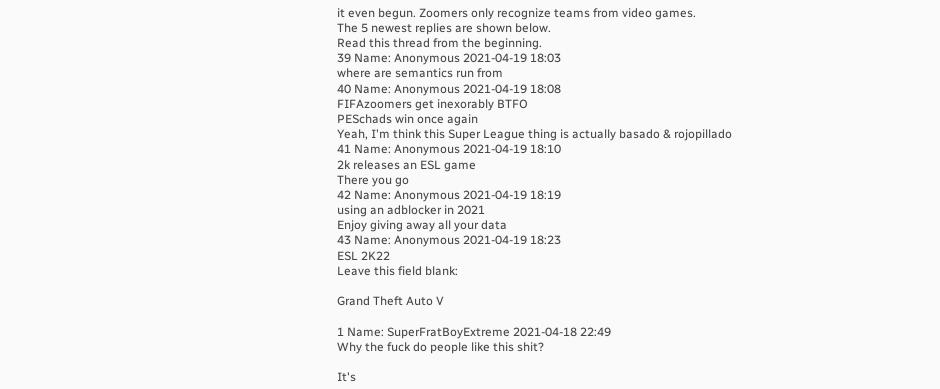it even begun. Zoomers only recognize teams from video games.
The 5 newest replies are shown below.
Read this thread from the beginning.
39 Name: Anonymous 2021-04-19 18:03
where are semantics run from
40 Name: Anonymous 2021-04-19 18:08
FIFAzoomers get inexorably BTFO
PESchads win once again
Yeah, I'm think this Super League thing is actually basado & rojopillado
41 Name: Anonymous 2021-04-19 18:10
2k releases an ESL game
There you go
42 Name: Anonymous 2021-04-19 18:19
using an adblocker in 2021
Enjoy giving away all your data
43 Name: Anonymous 2021-04-19 18:23
ESL 2K22
Leave this field blank:

Grand Theft Auto V

1 Name: SuperFratBoyExtreme 2021-04-18 22:49
Why the fuck do people like this shit?

It's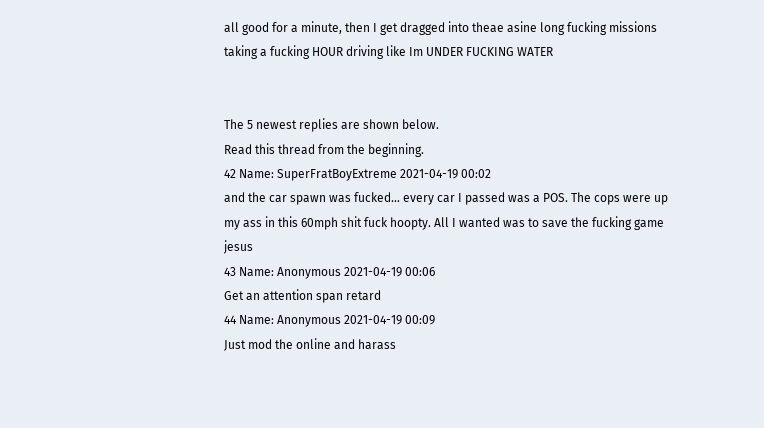all good for a minute, then I get dragged into theae asine long fucking missions taking a fucking HOUR driving like Im UNDER FUCKING WATER


The 5 newest replies are shown below.
Read this thread from the beginning.
42 Name: SuperFratBoyExtreme 2021-04-19 00:02
and the car spawn was fucked... every car I passed was a POS. The cops were up my ass in this 60mph shit fuck hoopty. All I wanted was to save the fucking game jesus
43 Name: Anonymous 2021-04-19 00:06
Get an attention span retard
44 Name: Anonymous 2021-04-19 00:09
Just mod the online and harass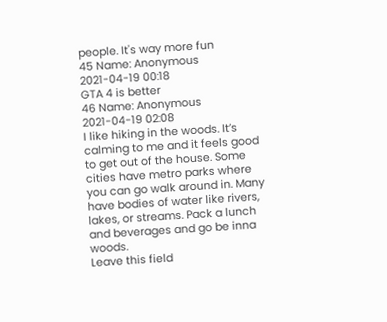people. It's way more fun
45 Name: Anonymous 2021-04-19 00:18
GTA 4 is better
46 Name: Anonymous 2021-04-19 02:08
I like hiking in the woods. It’s calming to me and it feels good to get out of the house. Some cities have metro parks where you can go walk around in. Many have bodies of water like rivers, lakes, or streams. Pack a lunch and beverages and go be inna woods.
Leave this field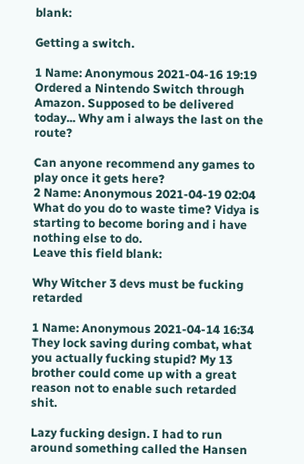blank:

Getting a switch.

1 Name: Anonymous 2021-04-16 19:19
Ordered a Nintendo Switch through Amazon. Supposed to be delivered today... Why am i always the last on the route?

Can anyone recommend any games to play once it gets here?
2 Name: Anonymous 2021-04-19 02:04
What do you do to waste time? Vidya is starting to become boring and i have nothing else to do.
Leave this field blank:

Why Witcher 3 devs must be fucking retarded

1 Name: Anonymous 2021-04-14 16:34
They lock saving during combat, what you actually fucking stupid? My 13 brother could come up with a great reason not to enable such retarded shit.

Lazy fucking design. I had to run around something called the Hansen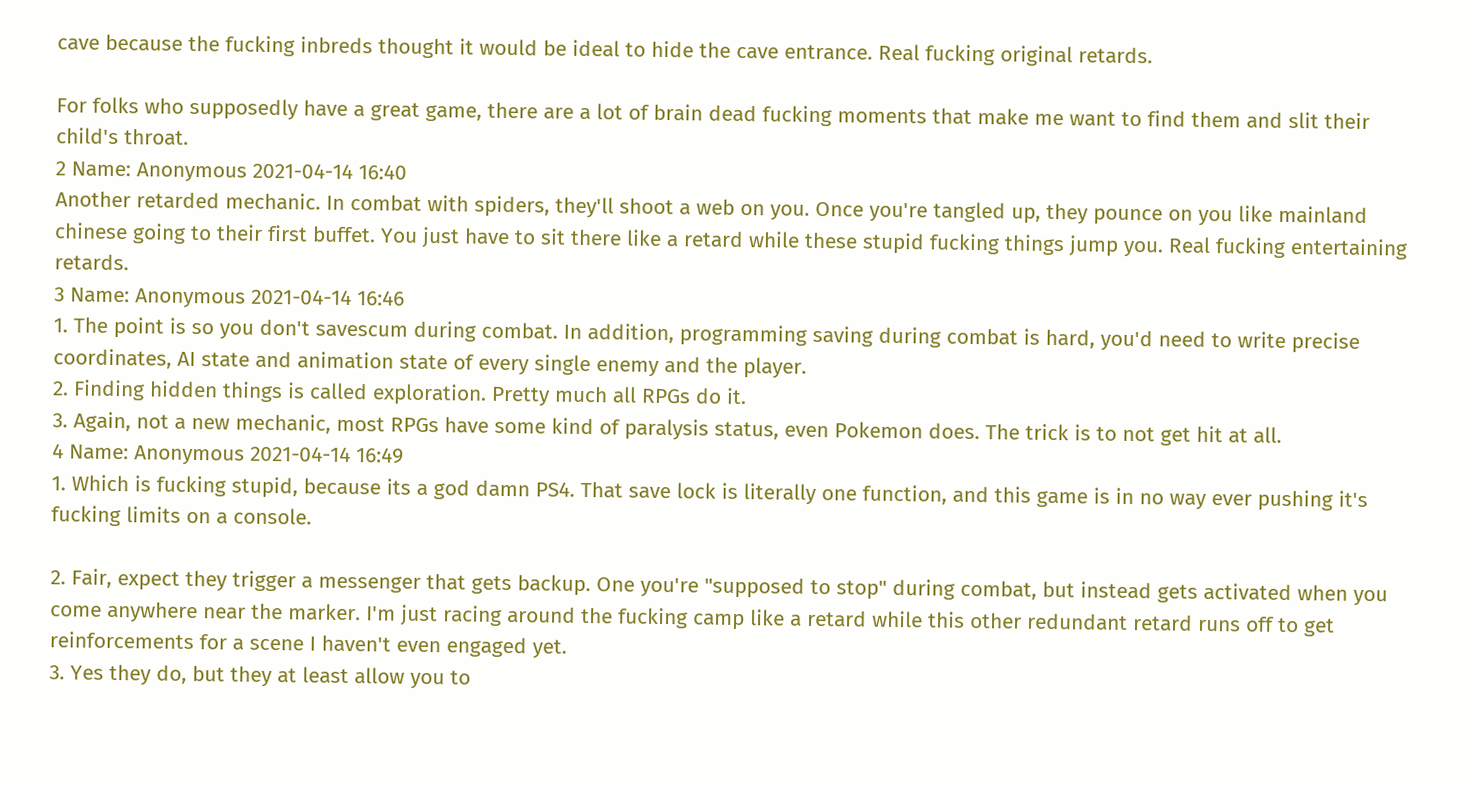cave because the fucking inbreds thought it would be ideal to hide the cave entrance. Real fucking original retards.

For folks who supposedly have a great game, there are a lot of brain dead fucking moments that make me want to find them and slit their child's throat.
2 Name: Anonymous 2021-04-14 16:40
Another retarded mechanic. In combat with spiders, they'll shoot a web on you. Once you're tangled up, they pounce on you like mainland chinese going to their first buffet. You just have to sit there like a retard while these stupid fucking things jump you. Real fucking entertaining retards.
3 Name: Anonymous 2021-04-14 16:46
1. The point is so you don't savescum during combat. In addition, programming saving during combat is hard, you'd need to write precise coordinates, AI state and animation state of every single enemy and the player.
2. Finding hidden things is called exploration. Pretty much all RPGs do it.
3. Again, not a new mechanic, most RPGs have some kind of paralysis status, even Pokemon does. The trick is to not get hit at all.
4 Name: Anonymous 2021-04-14 16:49
1. Which is fucking stupid, because its a god damn PS4. That save lock is literally one function, and this game is in no way ever pushing it's fucking limits on a console.

2. Fair, expect they trigger a messenger that gets backup. One you're "supposed to stop" during combat, but instead gets activated when you come anywhere near the marker. I'm just racing around the fucking camp like a retard while this other redundant retard runs off to get reinforcements for a scene I haven't even engaged yet.
3. Yes they do, but they at least allow you to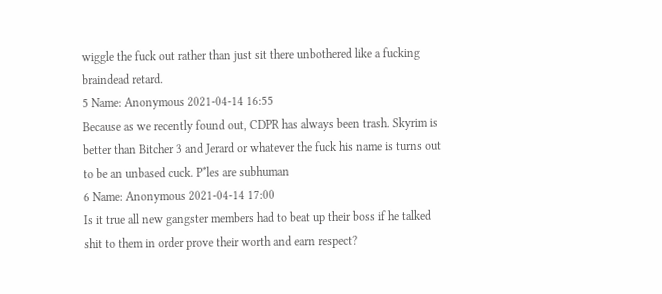wiggle the fuck out rather than just sit there unbothered like a fucking braindead retard.
5 Name: Anonymous 2021-04-14 16:55
Because as we recently found out, CDPR has always been trash. Skyrim is better than Bitcher 3 and Jerard or whatever the fuck his name is turns out to be an unbased cuck. P*les are subhuman
6 Name: Anonymous 2021-04-14 17:00
Is it true all new gangster members had to beat up their boss if he talked shit to them in order prove their worth and earn respect?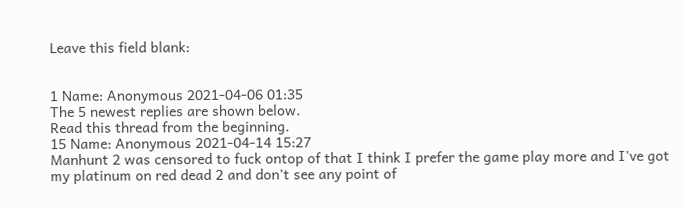Leave this field blank:


1 Name: Anonymous 2021-04-06 01:35
The 5 newest replies are shown below.
Read this thread from the beginning.
15 Name: Anonymous 2021-04-14 15:27
Manhunt 2 was censored to fuck ontop of that I think I prefer the game play more and I've got my platinum on red dead 2 and don't see any point of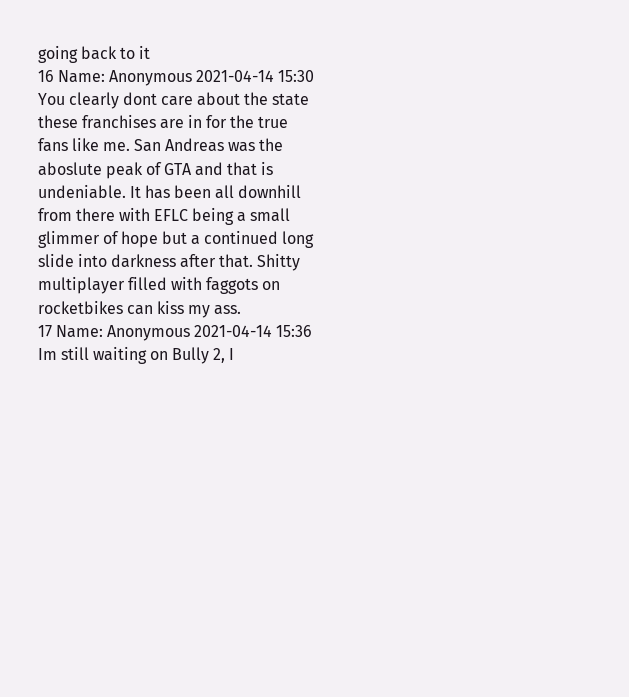going back to it
16 Name: Anonymous 2021-04-14 15:30
You clearly dont care about the state these franchises are in for the true fans like me. San Andreas was the aboslute peak of GTA and that is undeniable. It has been all downhill from there with EFLC being a small glimmer of hope but a continued long slide into darkness after that. Shitty multiplayer filled with faggots on rocketbikes can kiss my ass.
17 Name: Anonymous 2021-04-14 15:36
Im still waiting on Bully 2, I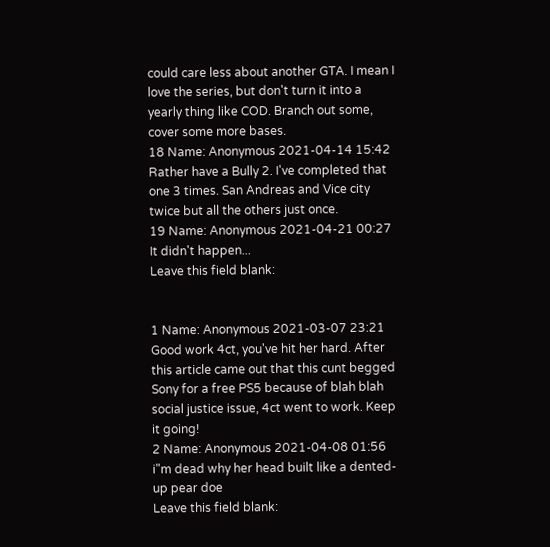could care less about another GTA. I mean I love the series, but don't turn it into a yearly thing like COD. Branch out some, cover some more bases.
18 Name: Anonymous 2021-04-14 15:42
Rather have a Bully 2. I've completed that one 3 times. San Andreas and Vice city twice but all the others just once.
19 Name: Anonymous 2021-04-21 00:27
It didn't happen...
Leave this field blank:


1 Name: Anonymous 2021-03-07 23:21
Good work 4ct, you've hit her hard. After this article came out that this cunt begged Sony for a free PS5 because of blah blah social justice issue, 4ct went to work. Keep it going!
2 Name: Anonymous 2021-04-08 01:56
i"m dead why her head built like a dented-up pear doe
Leave this field blank: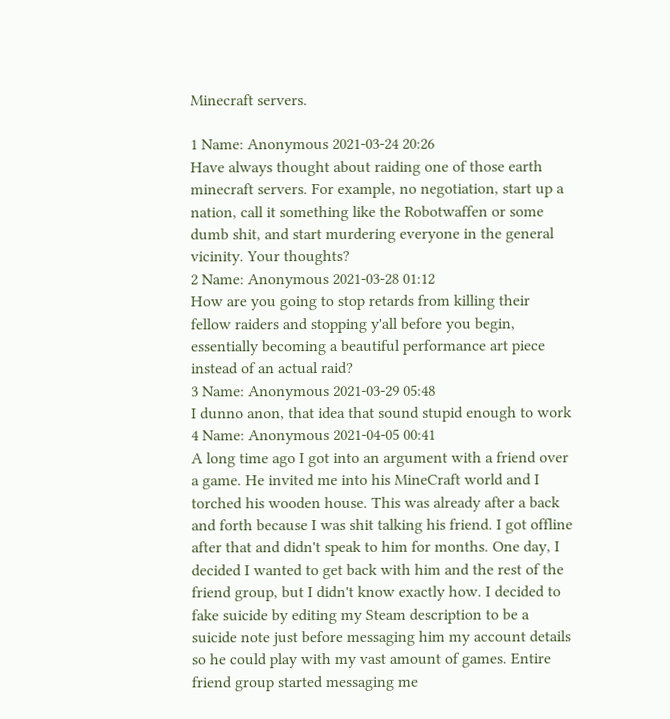Minecraft servers.

1 Name: Anonymous 2021-03-24 20:26
Have always thought about raiding one of those earth minecraft servers. For example, no negotiation, start up a nation, call it something like the Robotwaffen or some dumb shit, and start murdering everyone in the general vicinity. Your thoughts?
2 Name: Anonymous 2021-03-28 01:12
How are you going to stop retards from killing their fellow raiders and stopping y'all before you begin, essentially becoming a beautiful performance art piece instead of an actual raid?
3 Name: Anonymous 2021-03-29 05:48
I dunno anon, that idea that sound stupid enough to work
4 Name: Anonymous 2021-04-05 00:41
A long time ago I got into an argument with a friend over a game. He invited me into his MineCraft world and I torched his wooden house. This was already after a back and forth because I was shit talking his friend. I got offline after that and didn't speak to him for months. One day, I decided I wanted to get back with him and the rest of the friend group, but I didn't know exactly how. I decided to fake suicide by editing my Steam description to be a suicide note just before messaging him my account details so he could play with my vast amount of games. Entire friend group started messaging me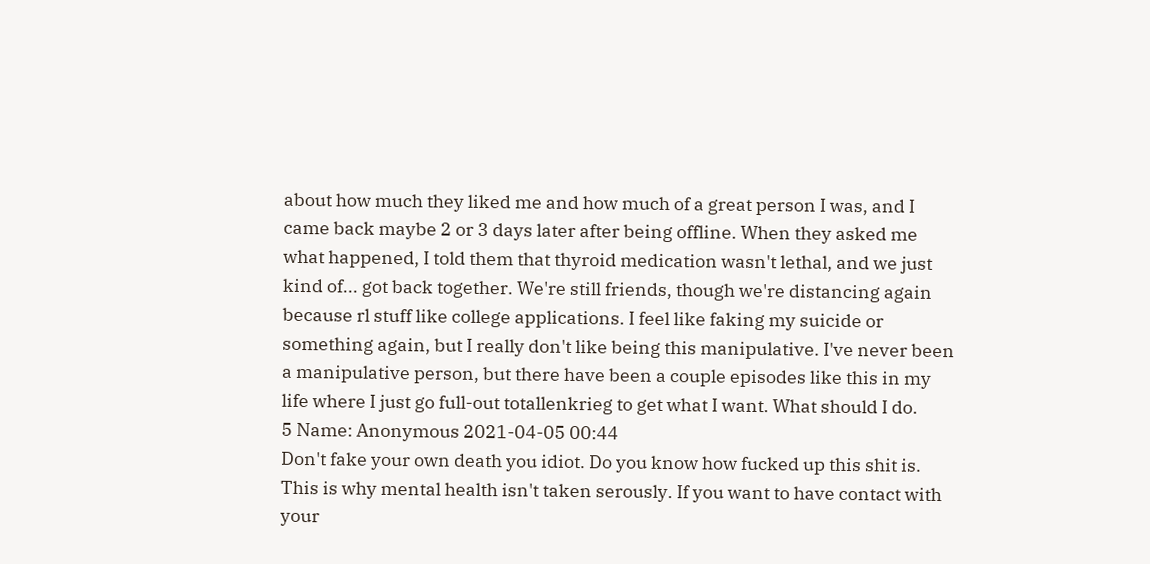about how much they liked me and how much of a great person I was, and I came back maybe 2 or 3 days later after being offline. When they asked me what happened, I told them that thyroid medication wasn't lethal, and we just kind of... got back together. We're still friends, though we're distancing again because rl stuff like college applications. I feel like faking my suicide or something again, but I really don't like being this manipulative. I've never been a manipulative person, but there have been a couple episodes like this in my life where I just go full-out totallenkrieg to get what I want. What should I do.
5 Name: Anonymous 2021-04-05 00:44
Don't fake your own death you idiot. Do you know how fucked up this shit is. This is why mental health isn't taken serously. If you want to have contact with your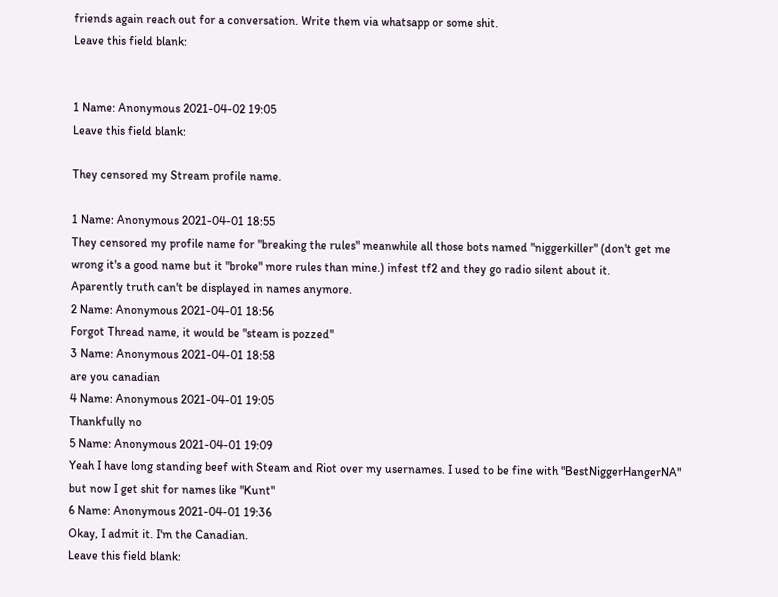friends again reach out for a conversation. Write them via whatsapp or some shit.
Leave this field blank:


1 Name: Anonymous 2021-04-02 19:05
Leave this field blank:

They censored my Stream profile name.

1 Name: Anonymous 2021-04-01 18:55
They censored my profile name for "breaking the rules" meanwhile all those bots named "niggerkiller" (don't get me wrong it's a good name but it "broke" more rules than mine.) infest tf2 and they go radio silent about it.
Aparently truth can't be displayed in names anymore.
2 Name: Anonymous 2021-04-01 18:56
Forgot Thread name, it would be "steam is pozzed"
3 Name: Anonymous 2021-04-01 18:58
are you canadian
4 Name: Anonymous 2021-04-01 19:05
Thankfully no
5 Name: Anonymous 2021-04-01 19:09
Yeah I have long standing beef with Steam and Riot over my usernames. I used to be fine with "BestNiggerHangerNA" but now I get shit for names like "Kunt"
6 Name: Anonymous 2021-04-01 19:36
Okay, I admit it. I'm the Canadian.
Leave this field blank: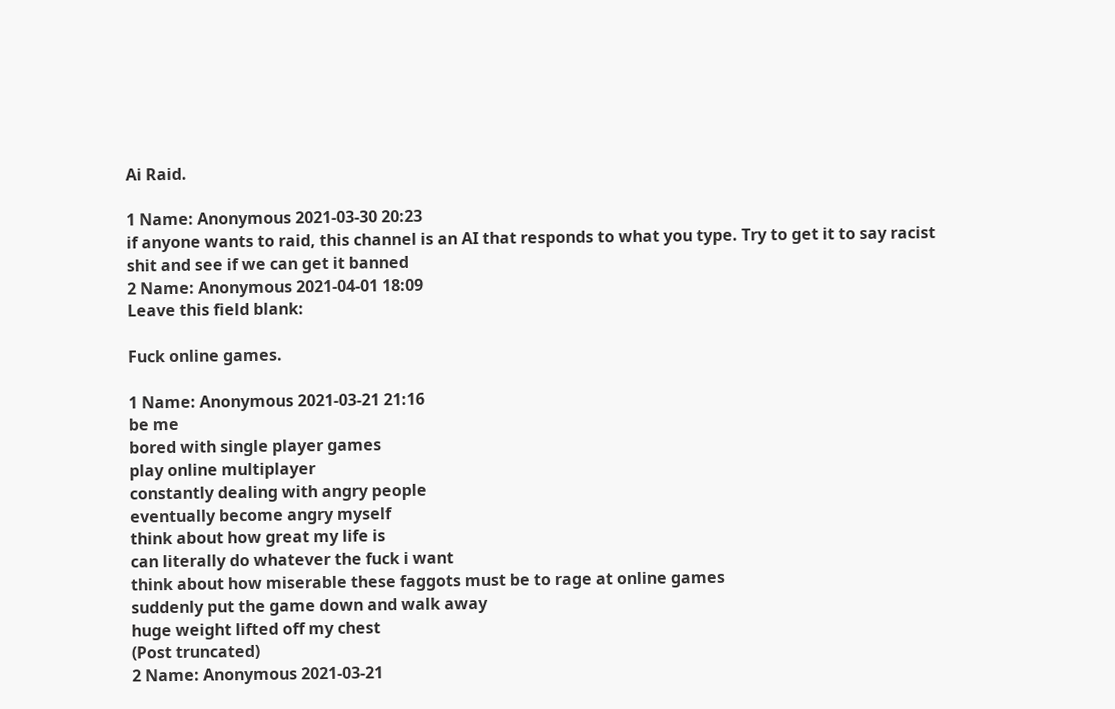Ai Raid.

1 Name: Anonymous 2021-03-30 20:23
if anyone wants to raid, this channel is an AI that responds to what you type. Try to get it to say racist shit and see if we can get it banned
2 Name: Anonymous 2021-04-01 18:09
Leave this field blank:

Fuck online games.

1 Name: Anonymous 2021-03-21 21:16
be me
bored with single player games
play online multiplayer
constantly dealing with angry people
eventually become angry myself
think about how great my life is
can literally do whatever the fuck i want
think about how miserable these faggots must be to rage at online games
suddenly put the game down and walk away
huge weight lifted off my chest
(Post truncated)
2 Name: Anonymous 2021-03-21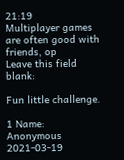21:19
Multiplayer games are often good with friends, op
Leave this field blank:

Fun little challenge.

1 Name: Anonymous 2021-03-19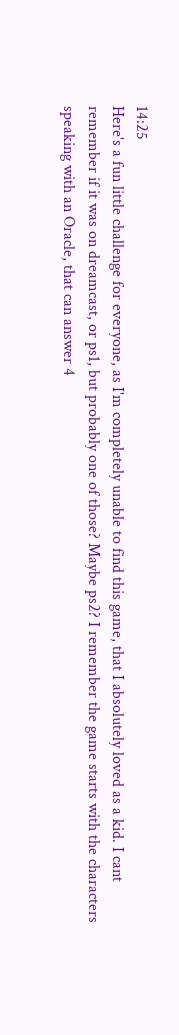14:25
Here's a fun little challenge for everyone, as I'm completely unable to find this game, that I absolutely loved as a kid. I cant remember if it was on dreamcast, or ps1, but probably one of those? Maybe ps2? I remember the game starts with the characters speaking with an Oracle, that can answer 4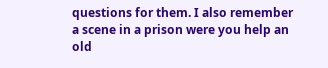questions for them. I also remember a scene in a prison were you help an old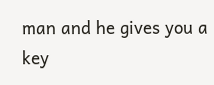man and he gives you a key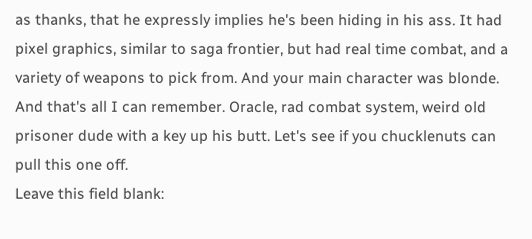as thanks, that he expressly implies he's been hiding in his ass. It had pixel graphics, similar to saga frontier, but had real time combat, and a variety of weapons to pick from. And your main character was blonde.
And that's all I can remember. Oracle, rad combat system, weird old prisoner dude with a key up his butt. Let's see if you chucklenuts can pull this one off.
Leave this field blank: